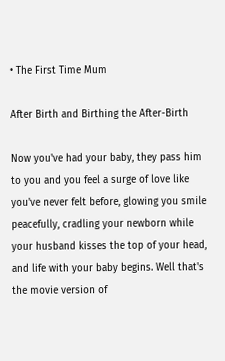• The First Time Mum

After Birth and Birthing the After-Birth

Now you've had your baby, they pass him to you and you feel a surge of love like you've never felt before, glowing you smile peacefully, cradling your newborn while your husband kisses the top of your head, and life with your baby begins. Well that's the movie version of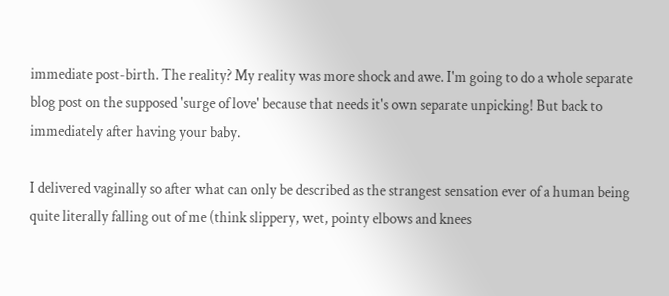immediate post-birth. The reality? My reality was more shock and awe. I'm going to do a whole separate blog post on the supposed 'surge of love' because that needs it's own separate unpicking! But back to immediately after having your baby.

I delivered vaginally so after what can only be described as the strangest sensation ever of a human being quite literally falling out of me (think slippery, wet, pointy elbows and knees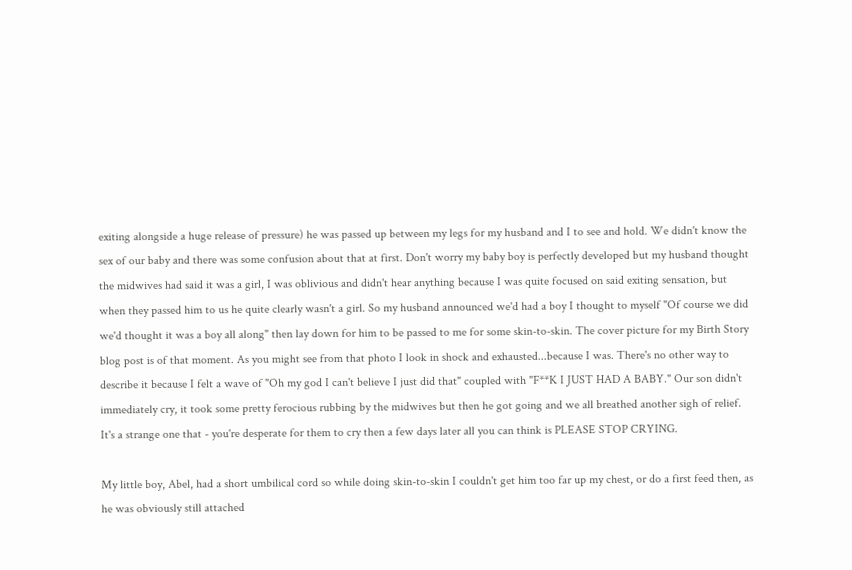exiting alongside a huge release of pressure) he was passed up between my legs for my husband and I to see and hold. We didn't know the sex of our baby and there was some confusion about that at first. Don't worry my baby boy is perfectly developed but my husband thought the midwives had said it was a girl, I was oblivious and didn't hear anything because I was quite focused on said exiting sensation, but when they passed him to us he quite clearly wasn't a girl. So my husband announced we'd had a boy I thought to myself "Of course we did we'd thought it was a boy all along" then lay down for him to be passed to me for some skin-to-skin. The cover picture for my Birth Story blog post is of that moment. As you might see from that photo I look in shock and exhausted...because I was. There's no other way to describe it because I felt a wave of "Oh my god I can't believe I just did that" coupled with "F**K I JUST HAD A BABY." Our son didn't immediately cry, it took some pretty ferocious rubbing by the midwives but then he got going and we all breathed another sigh of relief. It's a strange one that - you're desperate for them to cry then a few days later all you can think is PLEASE STOP CRYING.

My little boy, Abel, had a short umbilical cord so while doing skin-to-skin I couldn't get him too far up my chest, or do a first feed then, as he was obviously still attached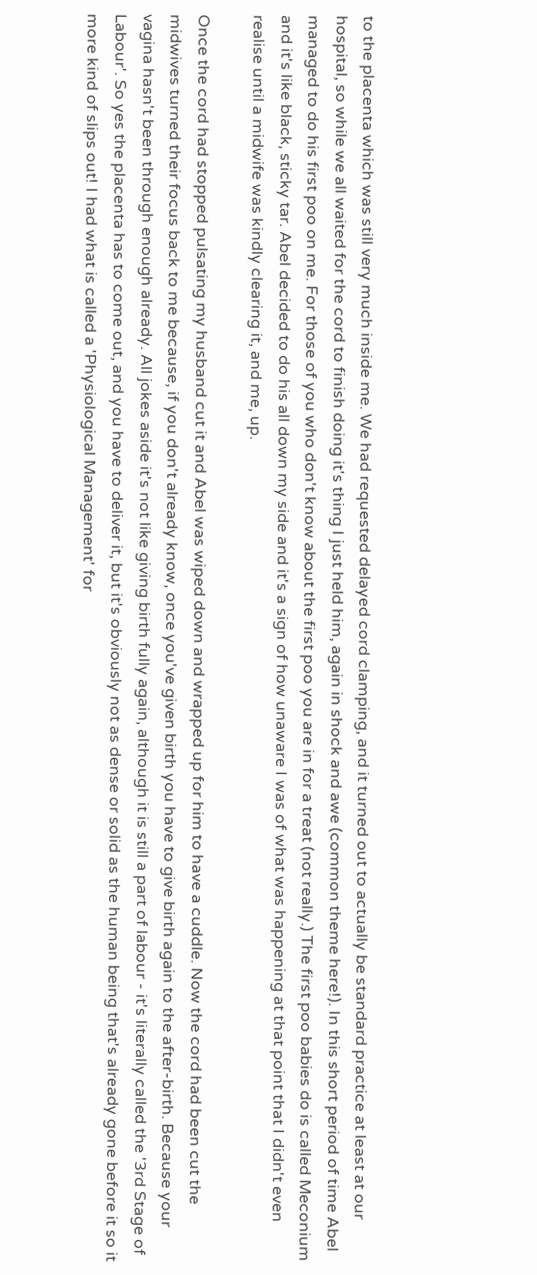to the placenta which was still very much inside me. We had requested delayed cord clamping, and it turned out to actually be standard practice at least at our hospital, so while we all waited for the cord to finish doing it's thing I just held him, again in shock and awe (common theme here!). In this short period of time Abel managed to do his first poo on me. For those of you who don't know about the first poo you are in for a treat (not really.) The first poo babies do is called Meconium and it's like black, sticky tar. Abel decided to do his all down my side and it's a sign of how unaware I was of what was happening at that point that I didn't even realise until a midwife was kindly clearing it, and me, up.

Once the cord had stopped pulsating my husband cut it and Abel was wiped down and wrapped up for him to have a cuddle. Now the cord had been cut the midwives turned their focus back to me because, if you don't already know, once you've given birth you have to give birth again to the after-birth. Because your vagina hasn't been through enough already. All jokes aside it's not like giving birth fully again, although it is still a part of labour - it's literally called the '3rd Stage of Labour'. So yes the placenta has to come out, and you have to deliver it, but it's obviously not as dense or solid as the human being that's already gone before it so it more kind of slips out! I had what is called a 'Physiological Management' for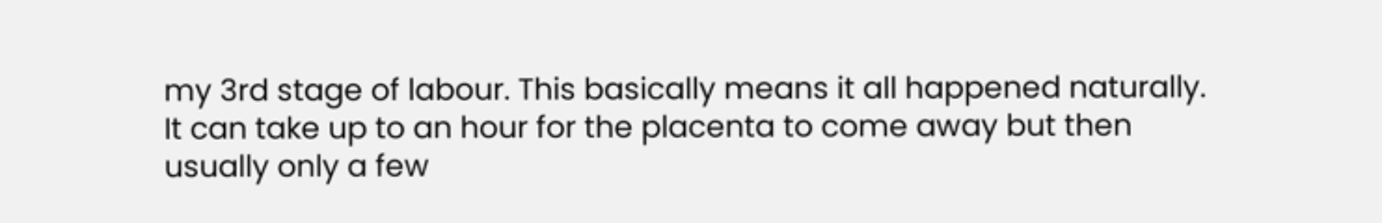my 3rd stage of labour. This basically means it all happened naturally. It can take up to an hour for the placenta to come away but then usually only a few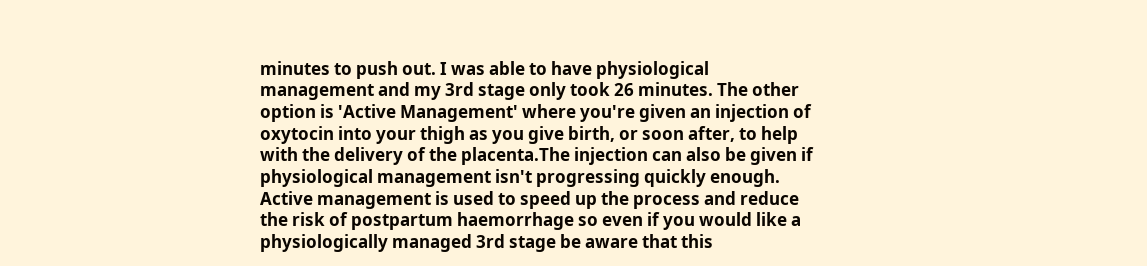minutes to push out. I was able to have physiological management and my 3rd stage only took 26 minutes. The other option is 'Active Management' where you're given an injection of oxytocin into your thigh as you give birth, or soon after, to help with the delivery of the placenta.The injection can also be given if physiological management isn't progressing quickly enough. Active management is used to speed up the process and reduce the risk of postpartum haemorrhage so even if you would like a physiologically managed 3rd stage be aware that this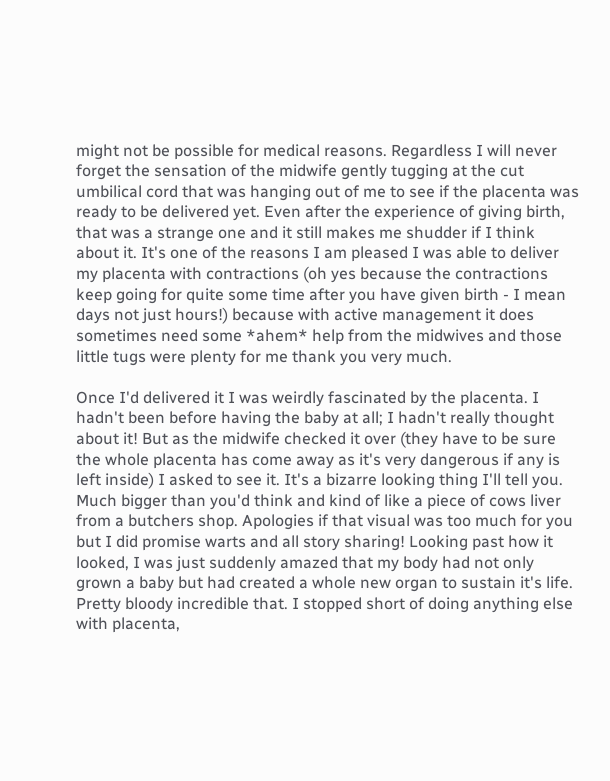might not be possible for medical reasons. Regardless I will never forget the sensation of the midwife gently tugging at the cut umbilical cord that was hanging out of me to see if the placenta was ready to be delivered yet. Even after the experience of giving birth, that was a strange one and it still makes me shudder if I think about it. It's one of the reasons I am pleased I was able to deliver my placenta with contractions (oh yes because the contractions keep going for quite some time after you have given birth - I mean days not just hours!) because with active management it does sometimes need some *ahem* help from the midwives and those little tugs were plenty for me thank you very much.

Once I'd delivered it I was weirdly fascinated by the placenta. I hadn't been before having the baby at all; I hadn't really thought about it! But as the midwife checked it over (they have to be sure the whole placenta has come away as it's very dangerous if any is left inside) I asked to see it. It's a bizarre looking thing I'll tell you. Much bigger than you'd think and kind of like a piece of cows liver from a butchers shop. Apologies if that visual was too much for you but I did promise warts and all story sharing! Looking past how it looked, I was just suddenly amazed that my body had not only grown a baby but had created a whole new organ to sustain it's life. Pretty bloody incredible that. I stopped short of doing anything else with placenta,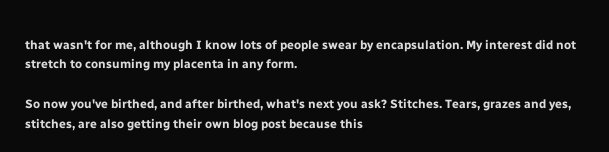that wasn't for me, although I know lots of people swear by encapsulation. My interest did not stretch to consuming my placenta in any form.

So now you've birthed, and after birthed, what's next you ask? Stitches. Tears, grazes and yes, stitches, are also getting their own blog post because this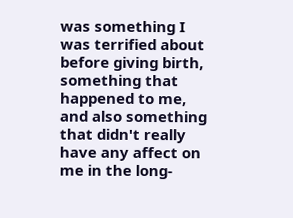was something I was terrified about before giving birth, something that happened to me, and also something that didn't really have any affect on me in the long-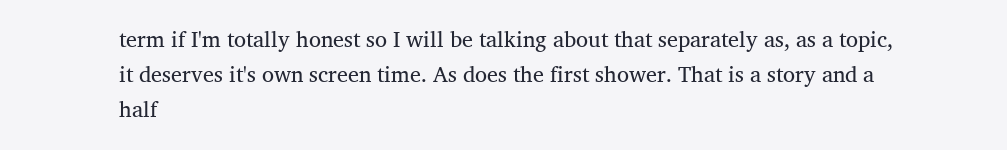term if I'm totally honest so I will be talking about that separately as, as a topic, it deserves it's own screen time. As does the first shower. That is a story and a half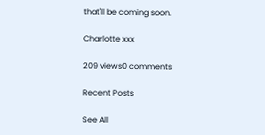that'll be coming soon.

Charlotte xxx

209 views0 comments

Recent Posts

See All